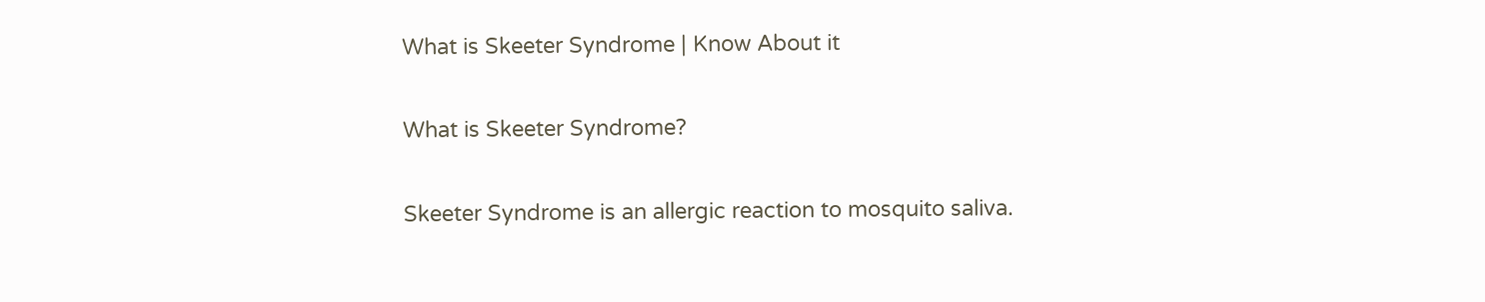What is Skeeter Syndrome | Know About it

What is Skeeter Syndrome?

Skeeter Syndrome is an allergic reaction to mosquito saliva.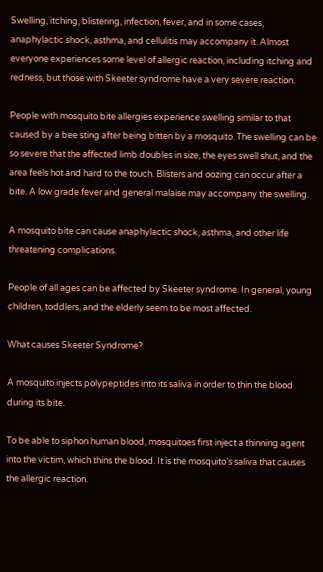Swelling, itching, blistering, infection, fever, and in some cases, anaphylactic shock, asthma, and cellulitis may accompany it. Almost everyone experiences some level of allergic reaction, including itching and redness, but those with Skeeter syndrome have a very severe reaction.

People with mosquito bite allergies experience swelling similar to that caused by a bee sting after being bitten by a mosquito. The swelling can be so severe that the affected limb doubles in size, the eyes swell shut, and the area feels hot and hard to the touch. Blisters and oozing can occur after a bite. A low grade fever and general malaise may accompany the swelling.

A mosquito bite can cause anaphylactic shock, asthma, and other life threatening complications.

People of all ages can be affected by Skeeter syndrome. In general, young children, toddlers, and the elderly seem to be most affected.

What causes Skeeter Syndrome?

A mosquito injects polypeptides into its saliva in order to thin the blood during its bite.

To be able to siphon human blood, mosquitoes first inject a thinning agent into the victim, which thins the blood. It is the mosquito’s saliva that causes the allergic reaction.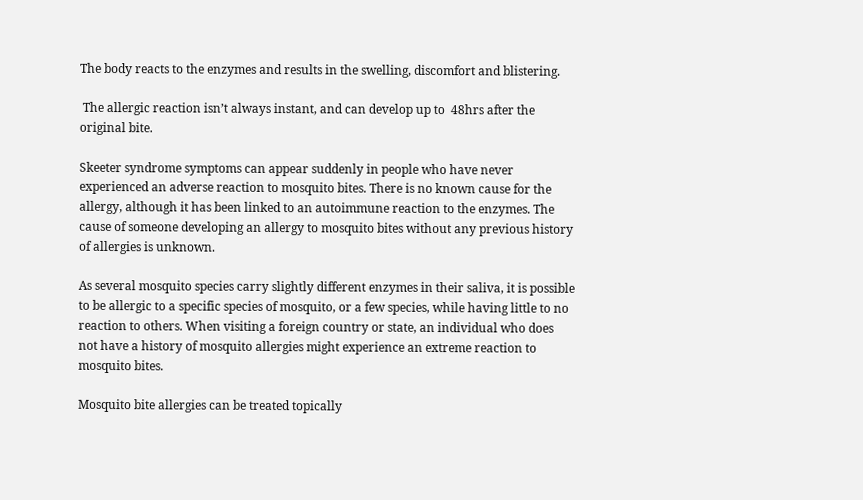The body reacts to the enzymes and results in the swelling, discomfort and blistering.

 The allergic reaction isn’t always instant, and can develop up to  48hrs after the original bite.

Skeeter syndrome symptoms can appear suddenly in people who have never experienced an adverse reaction to mosquito bites. There is no known cause for the allergy, although it has been linked to an autoimmune reaction to the enzymes. The cause of someone developing an allergy to mosquito bites without any previous history of allergies is unknown.

As several mosquito species carry slightly different enzymes in their saliva, it is possible to be allergic to a specific species of mosquito, or a few species, while having little to no reaction to others. When visiting a foreign country or state, an individual who does not have a history of mosquito allergies might experience an extreme reaction to mosquito bites.

Mosquito bite allergies can be treated topically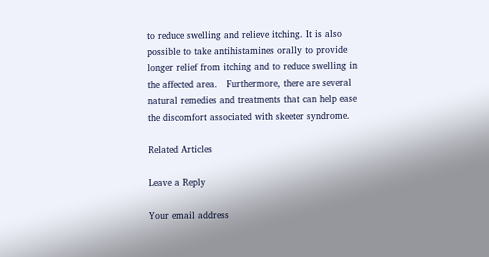to reduce swelling and relieve itching. It is also possible to take antihistamines orally to provide longer relief from itching and to reduce swelling in the affected area.   Furthermore, there are several natural remedies and treatments that can help ease the discomfort associated with skeeter syndrome.

Related Articles

Leave a Reply

Your email address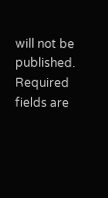will not be published. Required fields are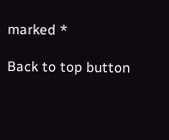marked *

Back to top button